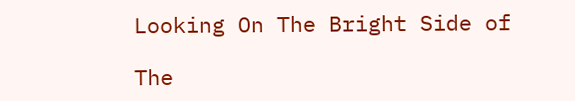Looking On The Bright Side of

The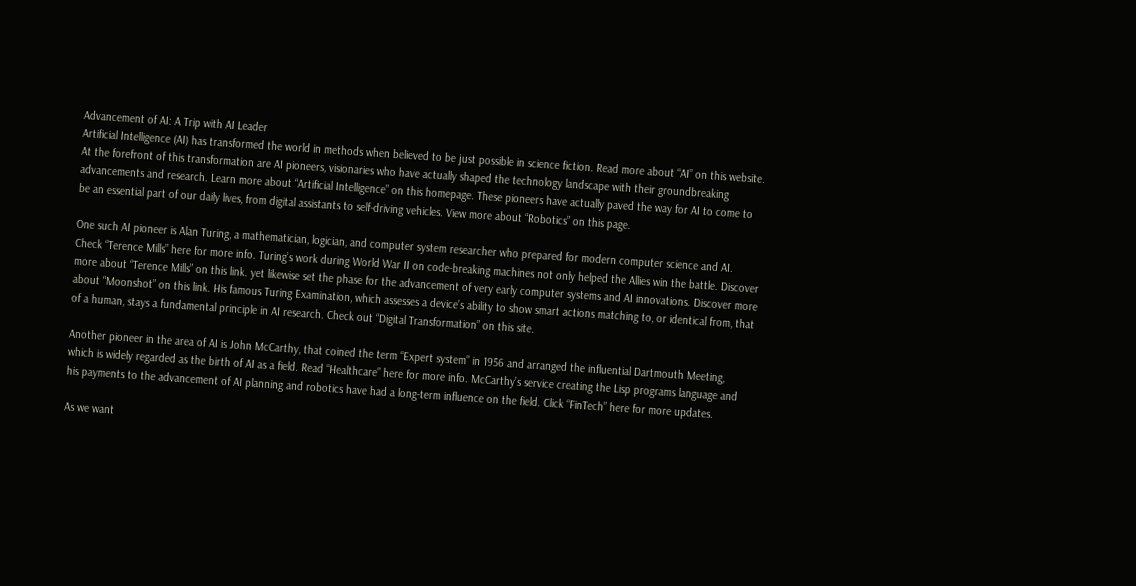Advancement of AI: A Trip with AI Leader
Artificial Intelligence (AI) has transformed the world in methods when believed to be just possible in science fiction. Read more about “AI” on this website. At the forefront of this transformation are AI pioneers, visionaries who have actually shaped the technology landscape with their groundbreaking advancements and research. Learn more about “Artificial Intelligence” on this homepage. These pioneers have actually paved the way for AI to come to be an essential part of our daily lives, from digital assistants to self-driving vehicles. View more about “Robotics” on this page.

One such AI pioneer is Alan Turing, a mathematician, logician, and computer system researcher who prepared for modern computer science and AI. Check “Terence Mills” here for more info. Turing’s work during World War II on code-breaking machines not only helped the Allies win the battle. Discover more about “Terence Mills” on this link. yet likewise set the phase for the advancement of very early computer systems and AI innovations. Discover more about “Moonshot” on this link. His famous Turing Examination, which assesses a device’s ability to show smart actions matching to, or identical from, that of a human, stays a fundamental principle in AI research. Check out “Digital Transformation” on this site.

Another pioneer in the area of AI is John McCarthy, that coined the term “Expert system” in 1956 and arranged the influential Dartmouth Meeting, which is widely regarded as the birth of AI as a field. Read “Healthcare” here for more info. McCarthy’s service creating the Lisp programs language and his payments to the advancement of AI planning and robotics have had a long-term influence on the field. Click “FinTech” here for more updates.

As we want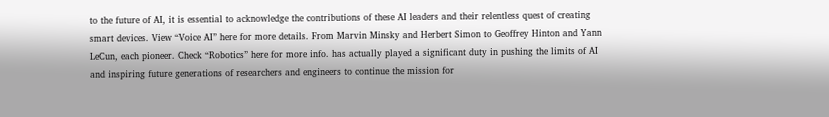to the future of AI, it is essential to acknowledge the contributions of these AI leaders and their relentless quest of creating smart devices. View “Voice AI” here for more details. From Marvin Minsky and Herbert Simon to Geoffrey Hinton and Yann LeCun, each pioneer. Check “Robotics” here for more info. has actually played a significant duty in pushing the limits of AI and inspiring future generations of researchers and engineers to continue the mission for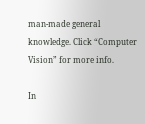man-made general knowledge. Click “Computer Vision” for more info.

In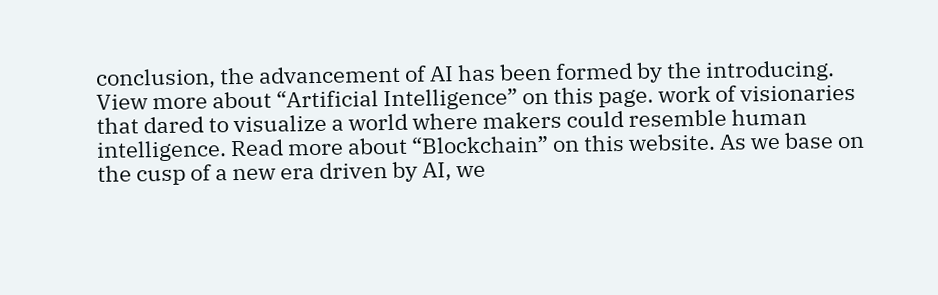conclusion, the advancement of AI has been formed by the introducing. View more about “Artificial Intelligence” on this page. work of visionaries that dared to visualize a world where makers could resemble human intelligence. Read more about “Blockchain” on this website. As we base on the cusp of a new era driven by AI, we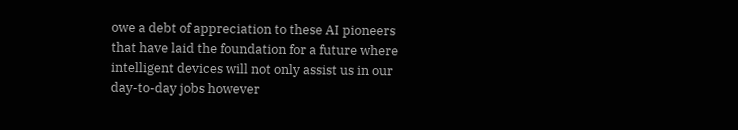owe a debt of appreciation to these AI pioneers that have laid the foundation for a future where intelligent devices will not only assist us in our day-to-day jobs however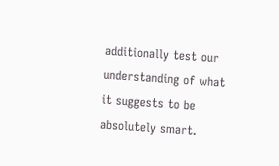additionally test our understanding of what it suggests to be absolutely smart.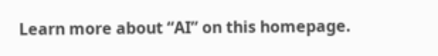Learn more about “AI” on this homepage.